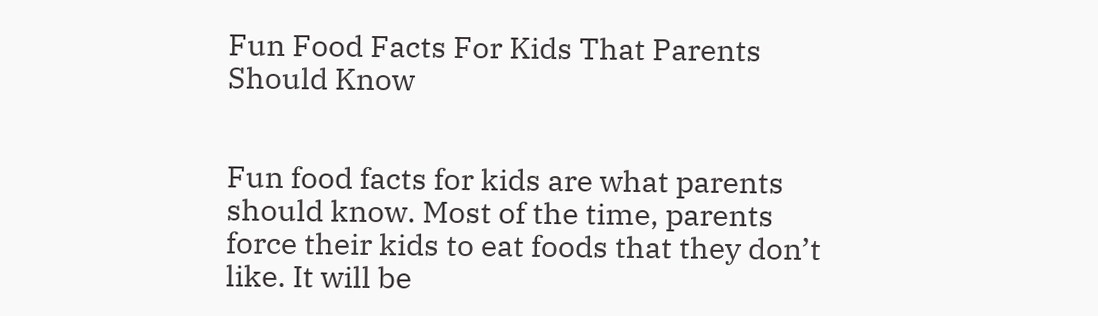Fun Food Facts For Kids That Parents Should Know


Fun food facts for kids are what parents should know. Most of the time, parents force their kids to eat foods that they don’t like. It will be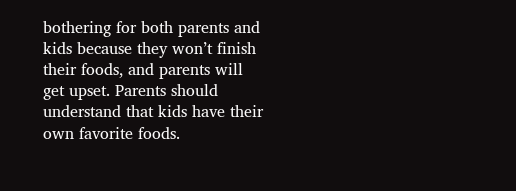bothering for both parents and kids because they won’t finish their foods, and parents will get upset. Parents should understand that kids have their own favorite foods.